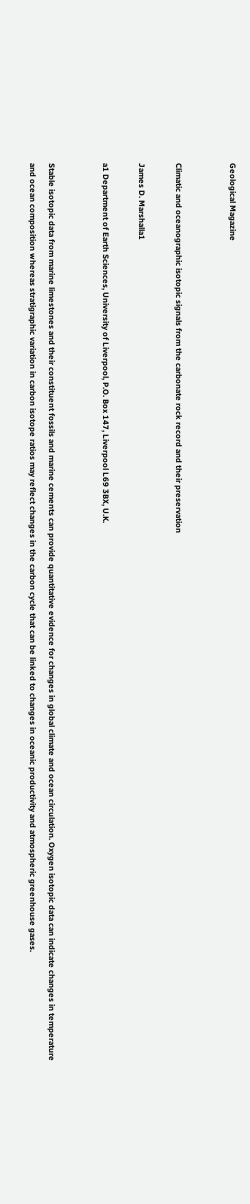Geological Magazine


Climatic and oceanographic isotopic signals from the carbonate rock record and their preservation

James D. Marshalla1

a1 Department of Earth Sciences, University of Liverpool, P.O. Box 147, Liverpool L69 3BX, U.K.


Stable isotopic data from marine limestones and their constituent fossils and marine cements can provide quantitative evidence for changes in global climate and ocean circulation. Oxygen isotopic data can indicate changes in temperature and ocean composition whereas stratigraphic variation in carbon isotope ratios may reflect changes in the carbon cycle that can be linked to changes in oceanic productivity and atmospheric greenhouse gases.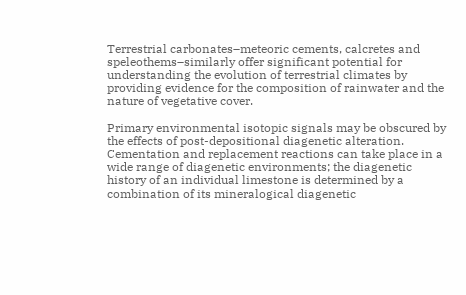Terrestrial carbonates–meteoric cements, calcretes and speleothems–similarly offer significant potential for understanding the evolution of terrestrial climates by providing evidence for the composition of rainwater and the nature of vegetative cover.

Primary environmental isotopic signals may be obscured by the effects of post-depositional diagenetic alteration. Cementation and replacement reactions can take place in a wide range of diagenetic environments; the diagenetic history of an individual limestone is determined by a combination of its mineralogical diagenetic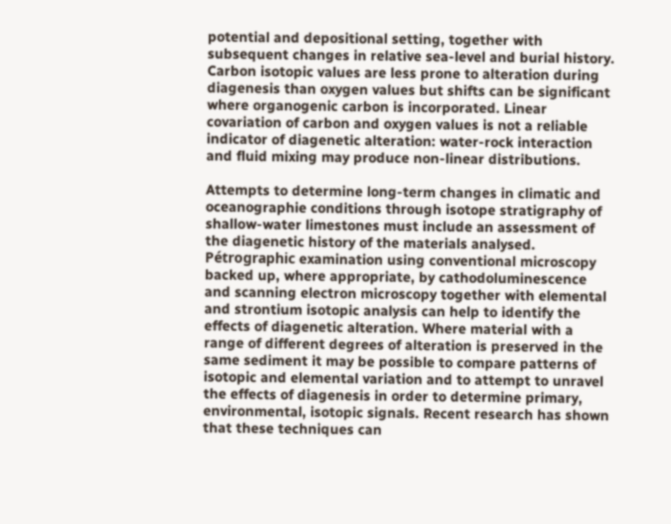potential and depositional setting, together with subsequent changes in relative sea-level and burial history. Carbon isotopic values are less prone to alteration during diagenesis than oxygen values but shifts can be significant where organogenic carbon is incorporated. Linear covariation of carbon and oxygen values is not a reliable indicator of diagenetic alteration: water-rock interaction and fluid mixing may produce non-linear distributions.

Attempts to determine long-term changes in climatic and oceanographie conditions through isotope stratigraphy of shallow-water limestones must include an assessment of the diagenetic history of the materials analysed. Pétrographic examination using conventional microscopy backed up, where appropriate, by cathodoluminescence and scanning electron microscopy together with elemental and strontium isotopic analysis can help to identify the effects of diagenetic alteration. Where material with a range of different degrees of alteration is preserved in the same sediment it may be possible to compare patterns of isotopic and elemental variation and to attempt to unravel the effects of diagenesis in order to determine primary, environmental, isotopic signals. Recent research has shown that these techniques can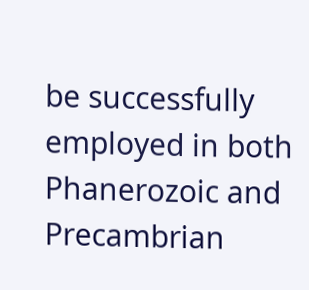be successfully employed in both Phanerozoic and Precambrian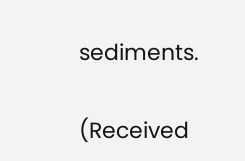sediments.

(Received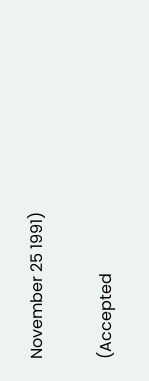November 25 1991)

(Accepted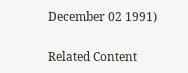December 02 1991)

Related Content